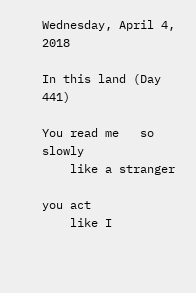Wednesday, April 4, 2018

In this land (Day 441)

You read me   so slowly
    like a stranger

you act
    like I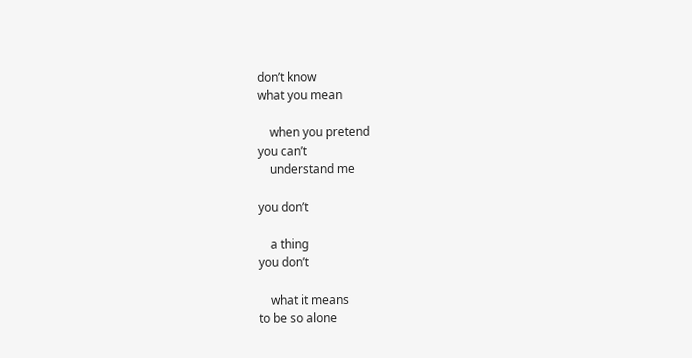don’t know
what you mean

    when you pretend
you can’t
    understand me

you don’t

    a thing
you don’t

    what it means
to be so alone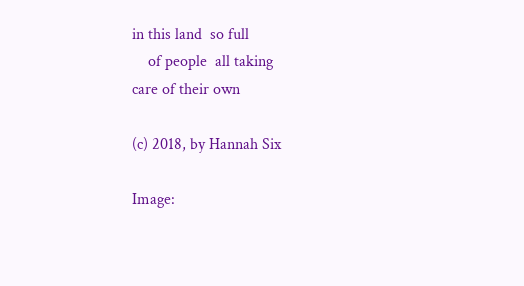in this land  so full
    of people  all taking
care of their own

(c) 2018, by Hannah Six

Image: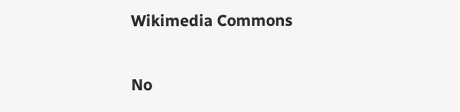Wikimedia Commons

No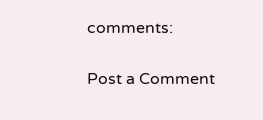comments:

Post a Comment